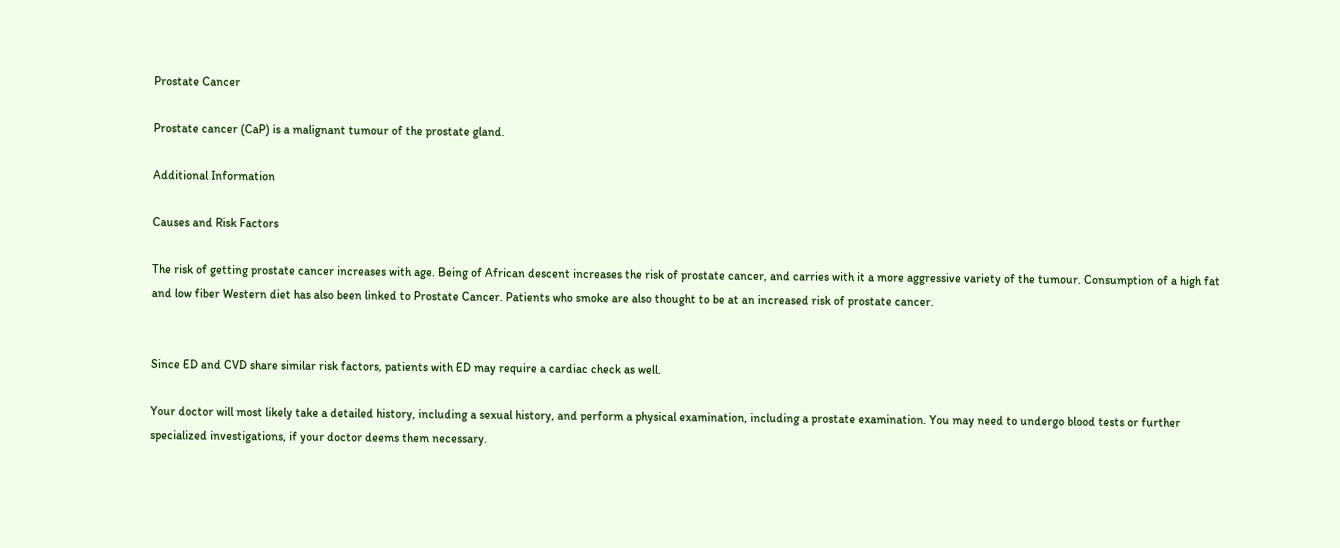Prostate Cancer

Prostate cancer (CaP) is a malignant tumour of the prostate gland.

Additional Information

Causes and Risk Factors

The risk of getting prostate cancer increases with age. Being of African descent increases the risk of prostate cancer, and carries with it a more aggressive variety of the tumour. Consumption of a high fat and low fiber Western diet has also been linked to Prostate Cancer. Patients who smoke are also thought to be at an increased risk of prostate cancer.


Since ED and CVD share similar risk factors, patients with ED may require a cardiac check as well.

Your doctor will most likely take a detailed history, including a sexual history, and perform a physical examination, including a prostate examination. You may need to undergo blood tests or further specialized investigations, if your doctor deems them necessary.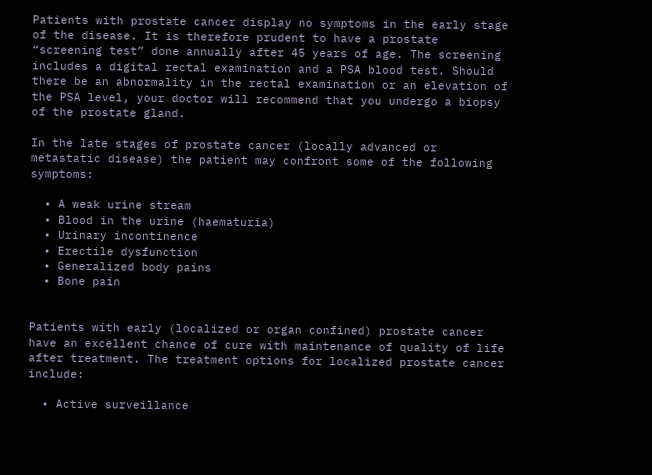Patients with prostate cancer display no symptoms in the early stage of the disease. It is therefore prudent to have a prostate “screening test” done annually after 45 years of age. The screening includes a digital rectal examination and a PSA blood test. Should there be an abnormality in the rectal examination or an elevation of the PSA level, your doctor will recommend that you undergo a biopsy of the prostate gland.

In the late stages of prostate cancer (locally advanced or metastatic disease) the patient may confront some of the following symptoms:

  • A weak urine stream
  • Blood in the urine (haematuria)
  • Urinary incontinence
  • Erectile dysfunction
  • Generalized body pains
  • Bone pain


Patients with early (localized or organ confined) prostate cancer have an excellent chance of cure with maintenance of quality of life after treatment. The treatment options for localized prostate cancer include:

  • Active surveillance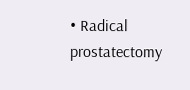• Radical prostatectomy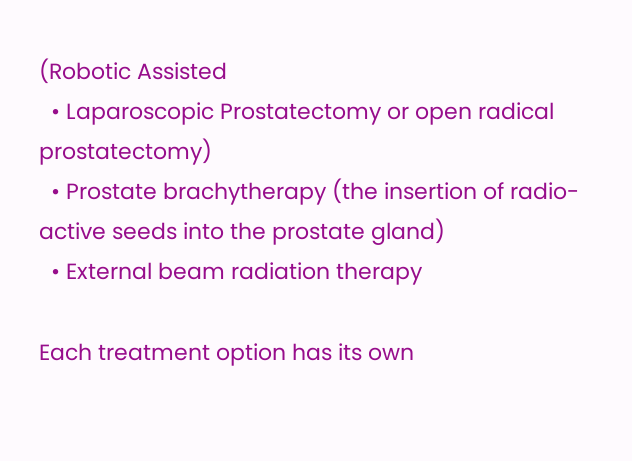(Robotic Assisted
  • Laparoscopic Prostatectomy or open radical prostatectomy)
  • Prostate brachytherapy (the insertion of radio-active seeds into the prostate gland)
  • External beam radiation therapy

Each treatment option has its own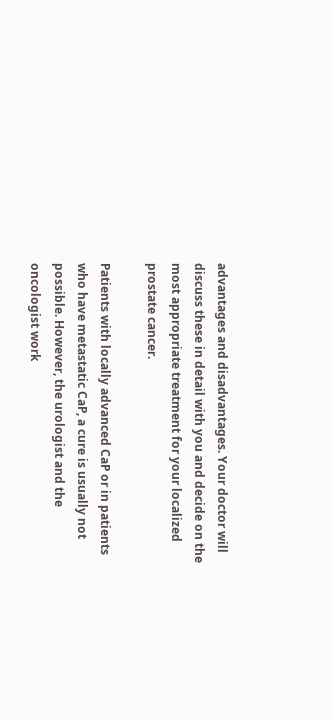advantages and disadvantages. Your doctor will discuss these in detail with you and decide on the most appropriate treatment for your localized prostate cancer.

Patients with locally advanced CaP or in patients who have metastatic CaP, a cure is usually not possible. However, the urologist and the oncologist work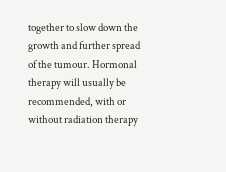together to slow down the growth and further spread of the tumour. Hormonal therapy will usually be recommended, with or without radiation therapy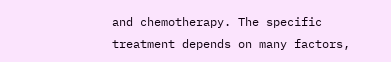and chemotherapy. The specific treatment depends on many factors,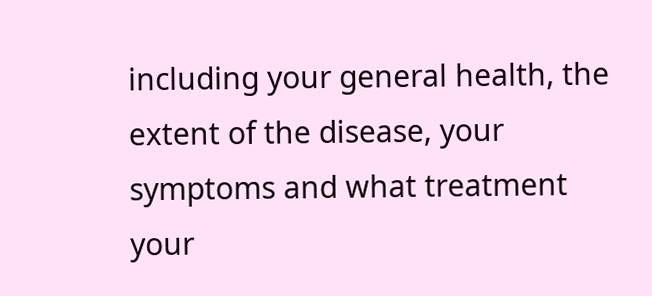including your general health, the extent of the disease, your symptoms and what treatment your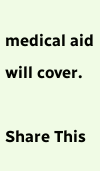medical aid will cover.

Share This